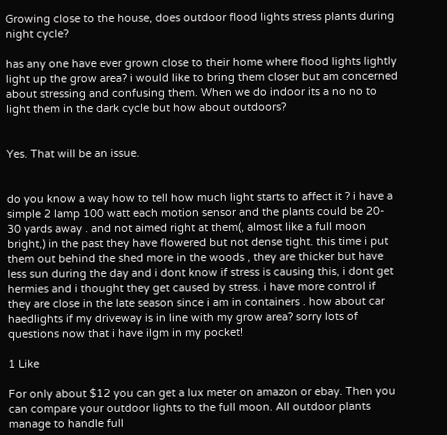Growing close to the house, does outdoor flood lights stress plants during night cycle?

has any one have ever grown close to their home where flood lights lightly light up the grow area? i would like to bring them closer but am concerned about stressing and confusing them. When we do indoor its a no no to light them in the dark cycle but how about outdoors?


Yes. That will be an issue.


do you know a way how to tell how much light starts to affect it ? i have a simple 2 lamp 100 watt each motion sensor and the plants could be 20- 30 yards away . and not aimed right at them(, almost like a full moon bright,) in the past they have flowered but not dense tight. this time i put them out behind the shed more in the woods , they are thicker but have less sun during the day and i dont know if stress is causing this, i dont get hermies and i thought they get caused by stress. i have more control if they are close in the late season since i am in containers . how about car haedlights if my driveway is in line with my grow area? sorry lots of questions now that i have ilgm in my pocket!

1 Like

For only about $12 you can get a lux meter on amazon or ebay. Then you can compare your outdoor lights to the full moon. All outdoor plants manage to handle full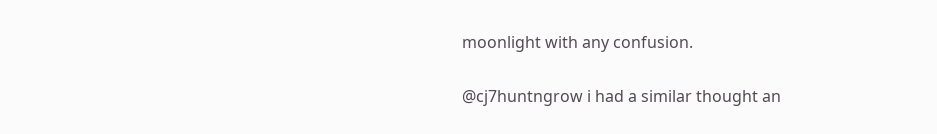moonlight with any confusion.


@cj7huntngrow i had a similar thought an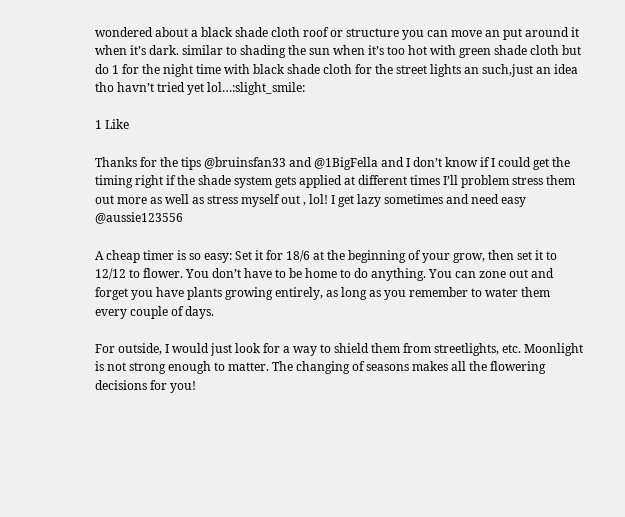wondered about a black shade cloth roof or structure you can move an put around it when it’s dark. similar to shading the sun when it’s too hot with green shade cloth but do 1 for the night time with black shade cloth for the street lights an such,just an idea tho havn’t tried yet lol…:slight_smile:

1 Like

Thanks for the tips @bruinsfan33 and @1BigFella and I don’t know if I could get the timing right if the shade system gets applied at different times I’ll problem stress them out more as well as stress myself out , lol! I get lazy sometimes and need easy @aussie123556

A cheap timer is so easy: Set it for 18/6 at the beginning of your grow, then set it to 12/12 to flower. You don’t have to be home to do anything. You can zone out and forget you have plants growing entirely, as long as you remember to water them every couple of days.

For outside, I would just look for a way to shield them from streetlights, etc. Moonlight is not strong enough to matter. The changing of seasons makes all the flowering decisions for you!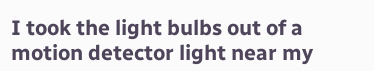I took the light bulbs out of a motion detector light near my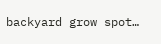backyard grow spot…